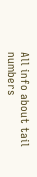All info about tail numbers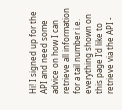Hi! I signed up for the API and need some advice on how I can retrieve all information for a tail number i.e. everything shown on this page I’d like to retrieve via the API -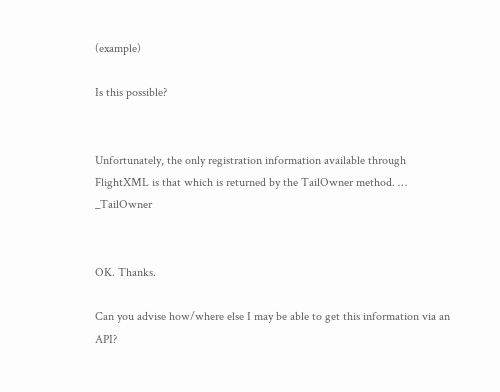(example)

Is this possible?


Unfortunately, the only registration information available through FlightXML is that which is returned by the TailOwner method. … _TailOwner


OK. Thanks.

Can you advise how/where else I may be able to get this information via an API?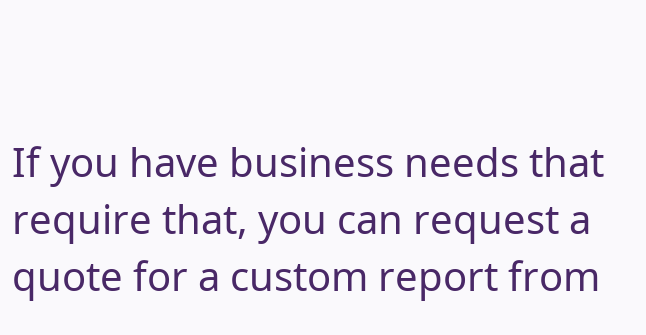If you have business needs that require that, you can request a quote for a custom report from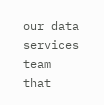our data services team that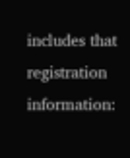includes that registration information: